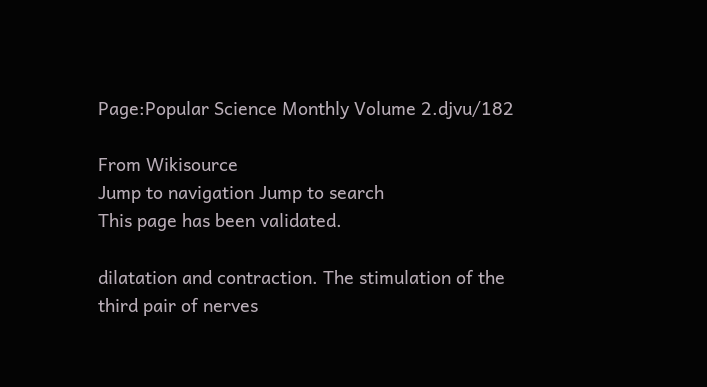Page:Popular Science Monthly Volume 2.djvu/182

From Wikisource
Jump to navigation Jump to search
This page has been validated.

dilatation and contraction. The stimulation of the third pair of nerves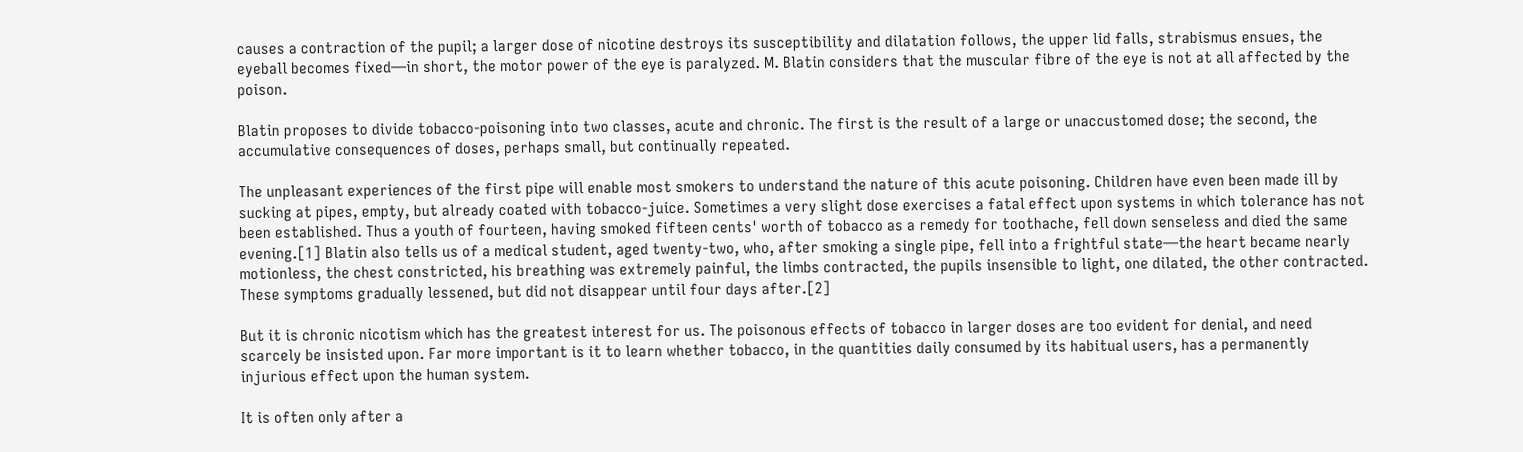causes a contraction of the pupil; a larger dose of nicotine destroys its susceptibility and dilatation follows, the upper lid falls, strabismus ensues, the eyeball becomes fixed—in short, the motor power of the eye is paralyzed. M. Blatin considers that the muscular fibre of the eye is not at all affected by the poison.

Blatin proposes to divide tobacco-poisoning into two classes, acute and chronic. The first is the result of a large or unaccustomed dose; the second, the accumulative consequences of doses, perhaps small, but continually repeated.

The unpleasant experiences of the first pipe will enable most smokers to understand the nature of this acute poisoning. Children have even been made ill by sucking at pipes, empty, but already coated with tobacco-juice. Sometimes a very slight dose exercises a fatal effect upon systems in which tolerance has not been established. Thus a youth of fourteen, having smoked fifteen cents' worth of tobacco as a remedy for toothache, fell down senseless and died the same evening.[1] Blatin also tells us of a medical student, aged twenty-two, who, after smoking a single pipe, fell into a frightful state—the heart became nearly motionless, the chest constricted, his breathing was extremely painful, the limbs contracted, the pupils insensible to light, one dilated, the other contracted. These symptoms gradually lessened, but did not disappear until four days after.[2]

But it is chronic nicotism which has the greatest interest for us. The poisonous effects of tobacco in larger doses are too evident for denial, and need scarcely be insisted upon. Far more important is it to learn whether tobacco, in the quantities daily consumed by its habitual users, has a permanently injurious effect upon the human system.

It is often only after a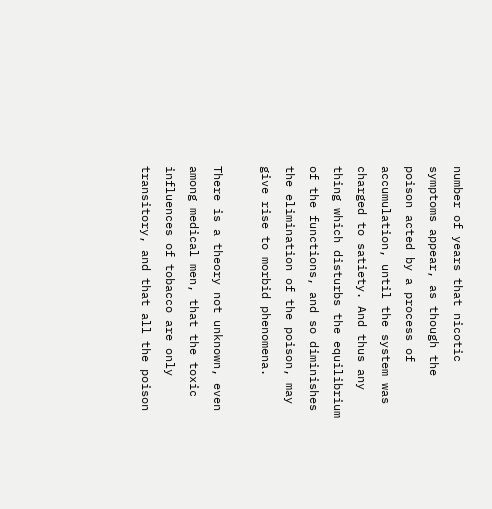number of years that nicotic symptoms appear, as though the poison acted by a process of accumulation, until the system was charged to satiety. And thus any thing which disturbs the equilibrium of the functions, and so diminishes the elimination of the poison, may give rise to morbid phenomena.

There is a theory not unknown, even among medical men, that the toxic influences of tobacco are only transitory, and that all the poison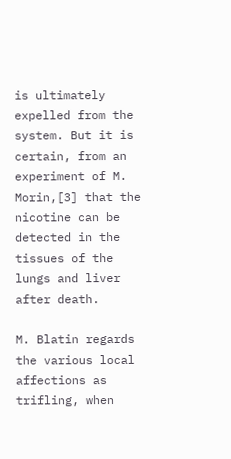is ultimately expelled from the system. But it is certain, from an experiment of M. Morin,[3] that the nicotine can be detected in the tissues of the lungs and liver after death.

M. Blatin regards the various local affections as trifling, when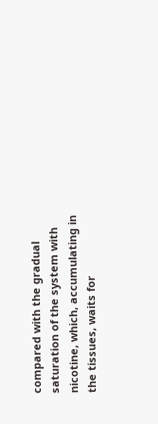compared with the gradual saturation of the system with nicotine, which, accumulating in the tissues, waits for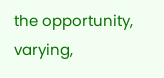the opportunity, varying,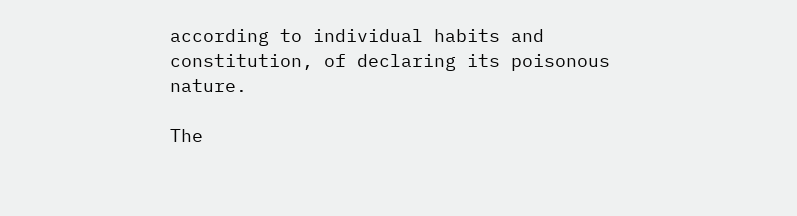according to individual habits and constitution, of declaring its poisonous nature.

The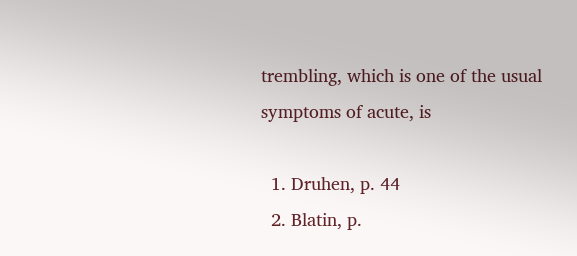trembling, which is one of the usual symptoms of acute, is

  1. Druhen, p. 44
  2. Blatin, p.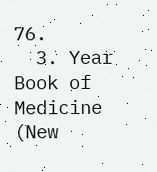76.
  3. Year Book of Medicine (New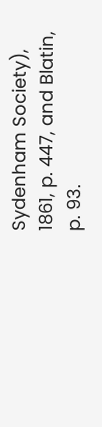Sydenham Society), 1861, p. 447, and Blatin, p. 93.